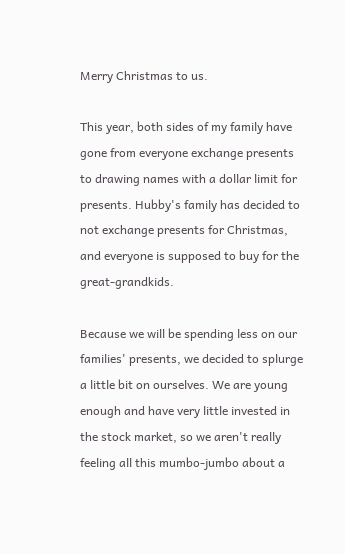Merry Christmas to us.

This year, both sides of my family have gone from everyone exchange presents to drawing names with a dollar limit for presents. Hubby's family has decided to not exchange presents for Christmas, and everyone is supposed to buy for the great-grandkids.

Because we will be spending less on our families' presents, we decided to splurge a little bit on ourselves. We are young enough and have very little invested in the stock market, so we aren't really feeling all this mumbo-jumbo about a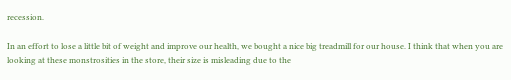recession.

In an effort to lose a little bit of weight and improve our health, we bought a nice big treadmill for our house. I think that when you are looking at these monstrosities in the store, their size is misleading due to the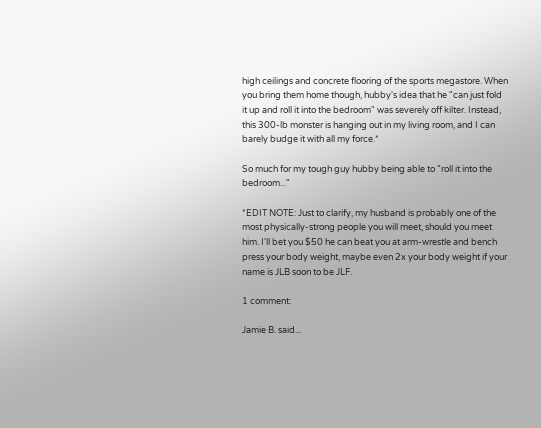high ceilings and concrete flooring of the sports megastore. When you bring them home though, hubby's idea that he "can just fold it up and roll it into the bedroom" was severely off kilter. Instead, this 300-lb monster is hanging out in my living room, and I can barely budge it with all my force.*

So much for my tough guy hubby being able to "roll it into the bedroom..."

*EDIT NOTE: Just to clarify, my husband is probably one of the most physically-strong people you will meet, should you meet him. I'll bet you $50 he can beat you at arm-wrestle and bench press your body weight, maybe even 2x your body weight if your name is JLB soon to be JLF.

1 comment:

Jamie B. said...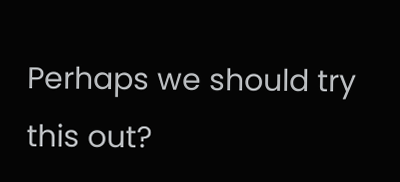Perhaps we should try this out?